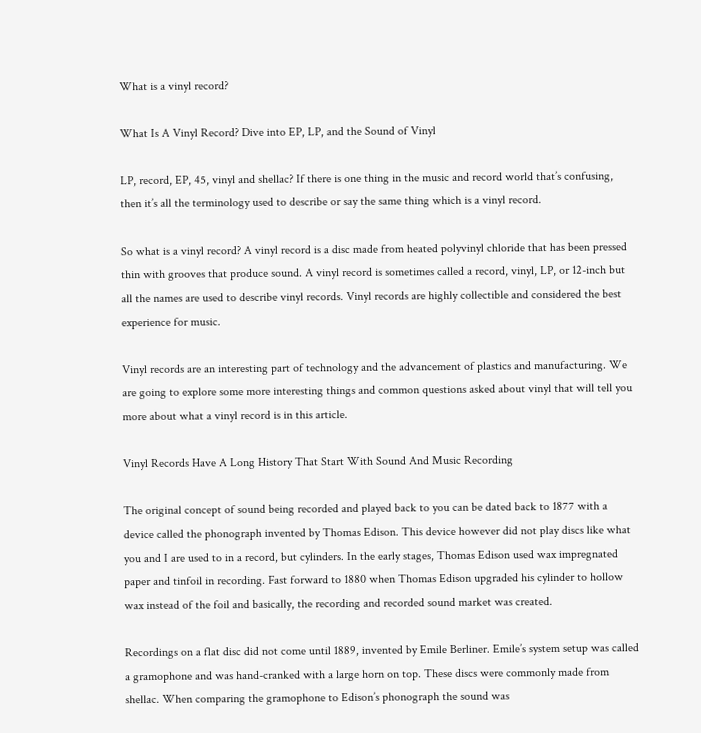What is a vinyl record?

What Is A Vinyl Record? Dive into EP, LP, and the Sound of Vinyl

LP, record, EP, 45, vinyl and shellac? If there is one thing in the music and record world that’s confusing, then it’s all the terminology used to describe or say the same thing which is a vinyl record.

So what is a vinyl record? A vinyl record is a disc made from heated polyvinyl chloride that has been pressed thin with grooves that produce sound. A vinyl record is sometimes called a record, vinyl, LP, or 12-inch but all the names are used to describe vinyl records. Vinyl records are highly collectible and considered the best experience for music.

Vinyl records are an interesting part of technology and the advancement of plastics and manufacturing. We are going to explore some more interesting things and common questions asked about vinyl that will tell you more about what a vinyl record is in this article.

Vinyl Records Have A Long History That Start With Sound And Music Recording

The original concept of sound being recorded and played back to you can be dated back to 1877 with a device called the phonograph invented by Thomas Edison. This device however did not play discs like what you and I are used to in a record, but cylinders. In the early stages, Thomas Edison used wax impregnated paper and tinfoil in recording. Fast forward to 1880 when Thomas Edison upgraded his cylinder to hollow wax instead of the foil and basically, the recording and recorded sound market was created.

Recordings on a flat disc did not come until 1889, invented by Emile Berliner. Emile’s system setup was called a gramophone and was hand-cranked with a large horn on top. These discs were commonly made from shellac. When comparing the gramophone to Edison’s phonograph the sound was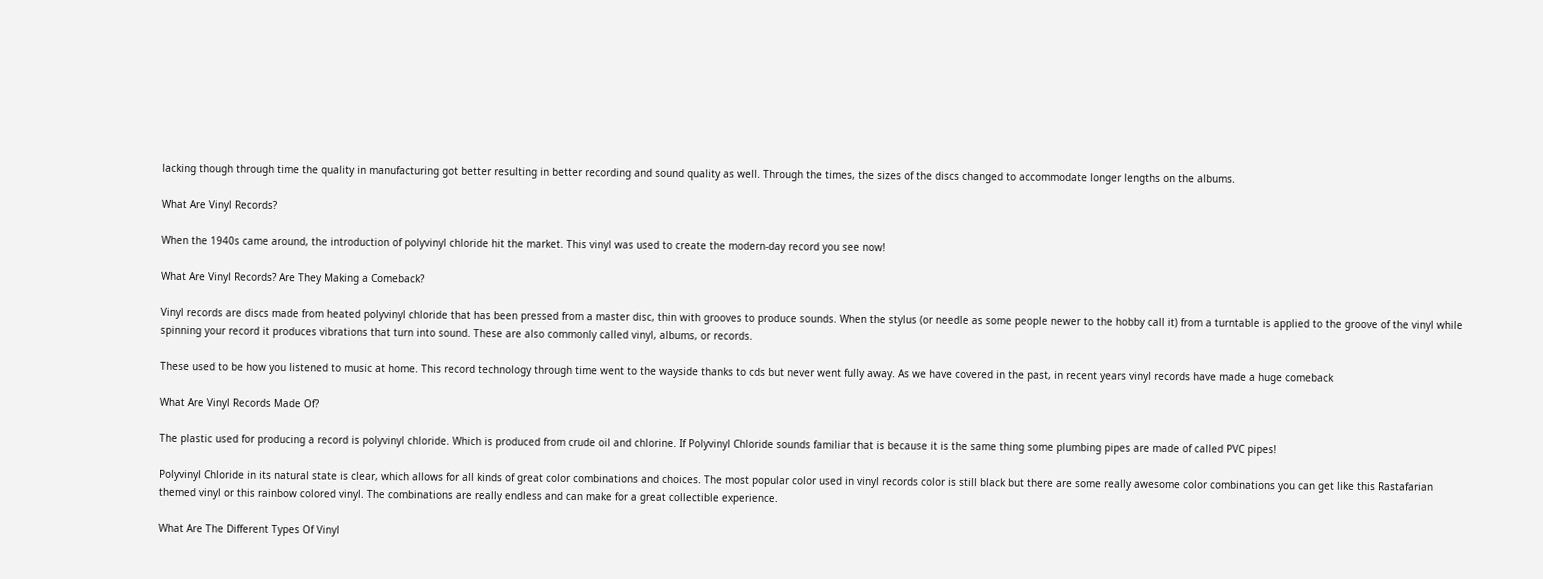lacking though through time the quality in manufacturing got better resulting in better recording and sound quality as well. Through the times, the sizes of the discs changed to accommodate longer lengths on the albums.

What Are Vinyl Records?

When the 1940s came around, the introduction of polyvinyl chloride hit the market. This vinyl was used to create the modern-day record you see now!

What Are Vinyl Records? Are They Making a Comeback?

Vinyl records are discs made from heated polyvinyl chloride that has been pressed from a master disc, thin with grooves to produce sounds. When the stylus (or needle as some people newer to the hobby call it) from a turntable is applied to the groove of the vinyl while spinning your record it produces vibrations that turn into sound. These are also commonly called vinyl, albums, or records.

These used to be how you listened to music at home. This record technology through time went to the wayside thanks to cds but never went fully away. As we have covered in the past, in recent years vinyl records have made a huge comeback

What Are Vinyl Records Made Of?

The plastic used for producing a record is polyvinyl chloride. Which is produced from crude oil and chlorine. If Polyvinyl Chloride sounds familiar that is because it is the same thing some plumbing pipes are made of called PVC pipes!

Polyvinyl Chloride in its natural state is clear, which allows for all kinds of great color combinations and choices. The most popular color used in vinyl records color is still black but there are some really awesome color combinations you can get like this Rastafarian themed vinyl or this rainbow colored vinyl. The combinations are really endless and can make for a great collectible experience.

What Are The Different Types Of Vinyl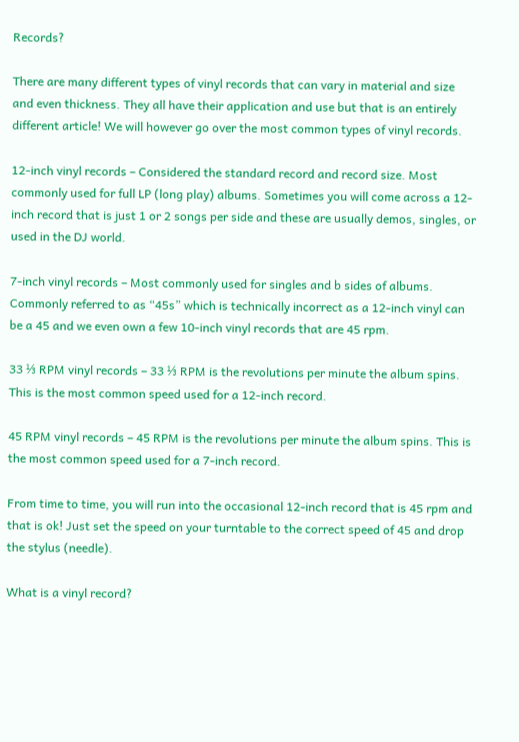Records?

There are many different types of vinyl records that can vary in material and size and even thickness. They all have their application and use but that is an entirely different article! We will however go over the most common types of vinyl records.

12-inch vinyl records – Considered the standard record and record size. Most commonly used for full LP (long play) albums. Sometimes you will come across a 12-inch record that is just 1 or 2 songs per side and these are usually demos, singles, or used in the DJ world.

7-inch vinyl records – Most commonly used for singles and b sides of albums. Commonly referred to as “45s” which is technically incorrect as a 12-inch vinyl can be a 45 and we even own a few 10-inch vinyl records that are 45 rpm.

33 ⅓ RPM vinyl records – 33 ⅓ RPM is the revolutions per minute the album spins. This is the most common speed used for a 12-inch record.

45 RPM vinyl records – 45 RPM is the revolutions per minute the album spins. This is the most common speed used for a 7-inch record.

From time to time, you will run into the occasional 12-inch record that is 45 rpm and that is ok! Just set the speed on your turntable to the correct speed of 45 and drop the stylus (needle).

What is a vinyl record?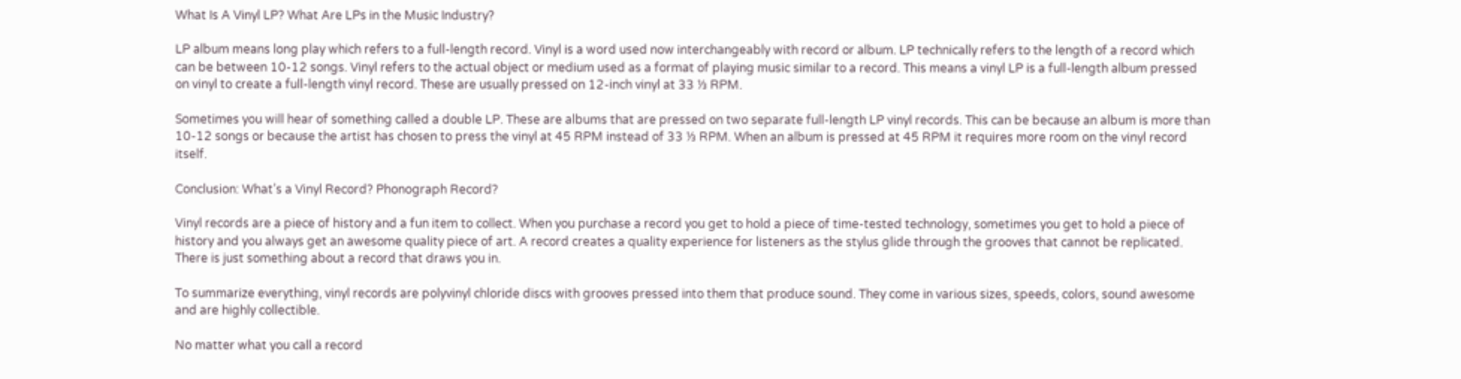What Is A Vinyl LP? What Are LPs in the Music Industry?

LP album means long play which refers to a full-length record. Vinyl is a word used now interchangeably with record or album. LP technically refers to the length of a record which can be between 10-12 songs. Vinyl refers to the actual object or medium used as a format of playing music similar to a record. This means a vinyl LP is a full-length album pressed on vinyl to create a full-length vinyl record. These are usually pressed on 12-inch vinyl at 33 ⅓ RPM.

Sometimes you will hear of something called a double LP. These are albums that are pressed on two separate full-length LP vinyl records. This can be because an album is more than 10-12 songs or because the artist has chosen to press the vinyl at 45 RPM instead of 33 ⅓ RPM. When an album is pressed at 45 RPM it requires more room on the vinyl record itself.

Conclusion: What’s a Vinyl Record? Phonograph Record?

Vinyl records are a piece of history and a fun item to collect. When you purchase a record you get to hold a piece of time-tested technology, sometimes you get to hold a piece of history and you always get an awesome quality piece of art. A record creates a quality experience for listeners as the stylus glide through the grooves that cannot be replicated. There is just something about a record that draws you in.

To summarize everything, vinyl records are polyvinyl chloride discs with grooves pressed into them that produce sound. They come in various sizes, speeds, colors, sound awesome and are highly collectible.

No matter what you call a record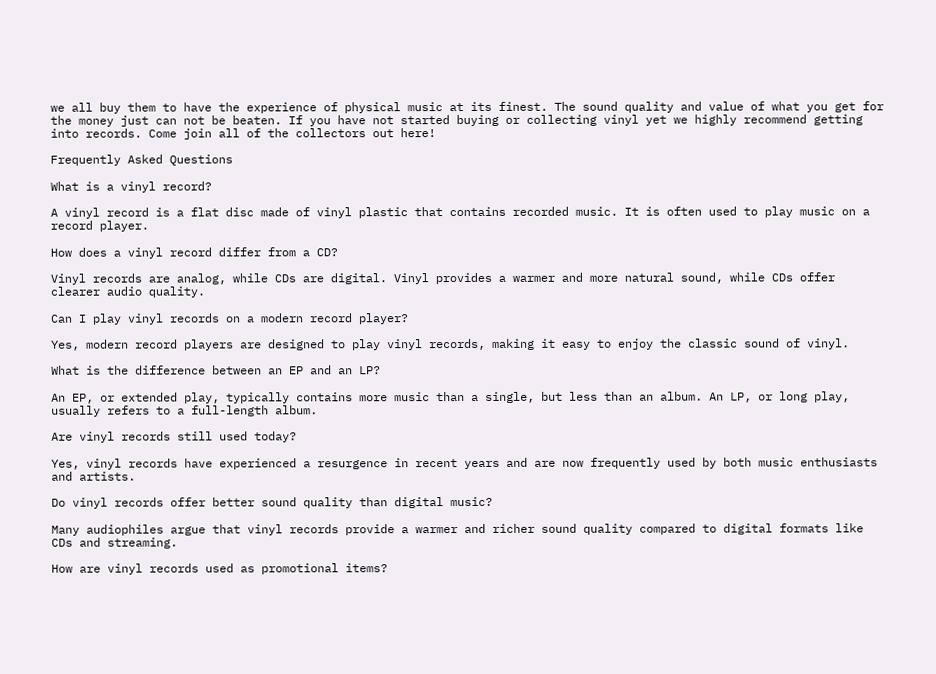we all buy them to have the experience of physical music at its finest. The sound quality and value of what you get for the money just can not be beaten. If you have not started buying or collecting vinyl yet we highly recommend getting into records. Come join all of the collectors out here!

Frequently Asked Questions

What is a vinyl record?

A vinyl record is a flat disc made of vinyl plastic that contains recorded music. It is often used to play music on a record player.

How does a vinyl record differ from a CD?

Vinyl records are analog, while CDs are digital. Vinyl provides a warmer and more natural sound, while CDs offer clearer audio quality.

Can I play vinyl records on a modern record player?

Yes, modern record players are designed to play vinyl records, making it easy to enjoy the classic sound of vinyl.

What is the difference between an EP and an LP?

An EP, or extended play, typically contains more music than a single, but less than an album. An LP, or long play, usually refers to a full-length album.

Are vinyl records still used today?

Yes, vinyl records have experienced a resurgence in recent years and are now frequently used by both music enthusiasts and artists.

Do vinyl records offer better sound quality than digital music?

Many audiophiles argue that vinyl records provide a warmer and richer sound quality compared to digital formats like CDs and streaming.

How are vinyl records used as promotional items?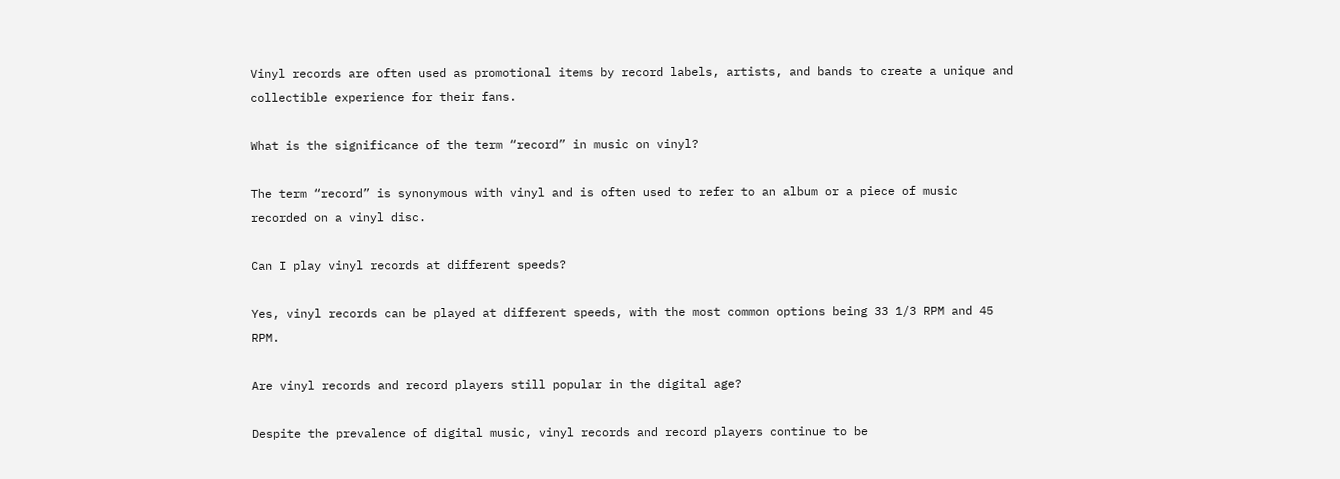Vinyl records are often used as promotional items by record labels, artists, and bands to create a unique and collectible experience for their fans.

What is the significance of the term “record” in music on vinyl?

The term “record” is synonymous with vinyl and is often used to refer to an album or a piece of music recorded on a vinyl disc.

Can I play vinyl records at different speeds?

Yes, vinyl records can be played at different speeds, with the most common options being 33 1/3 RPM and 45 RPM.

Are vinyl records and record players still popular in the digital age?

Despite the prevalence of digital music, vinyl records and record players continue to be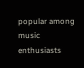popular among music enthusiasts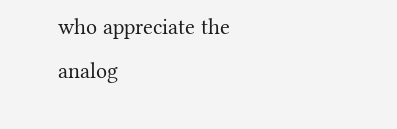who appreciate the analog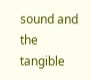sound and the tangible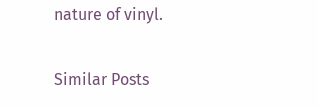nature of vinyl.

Similar Posts